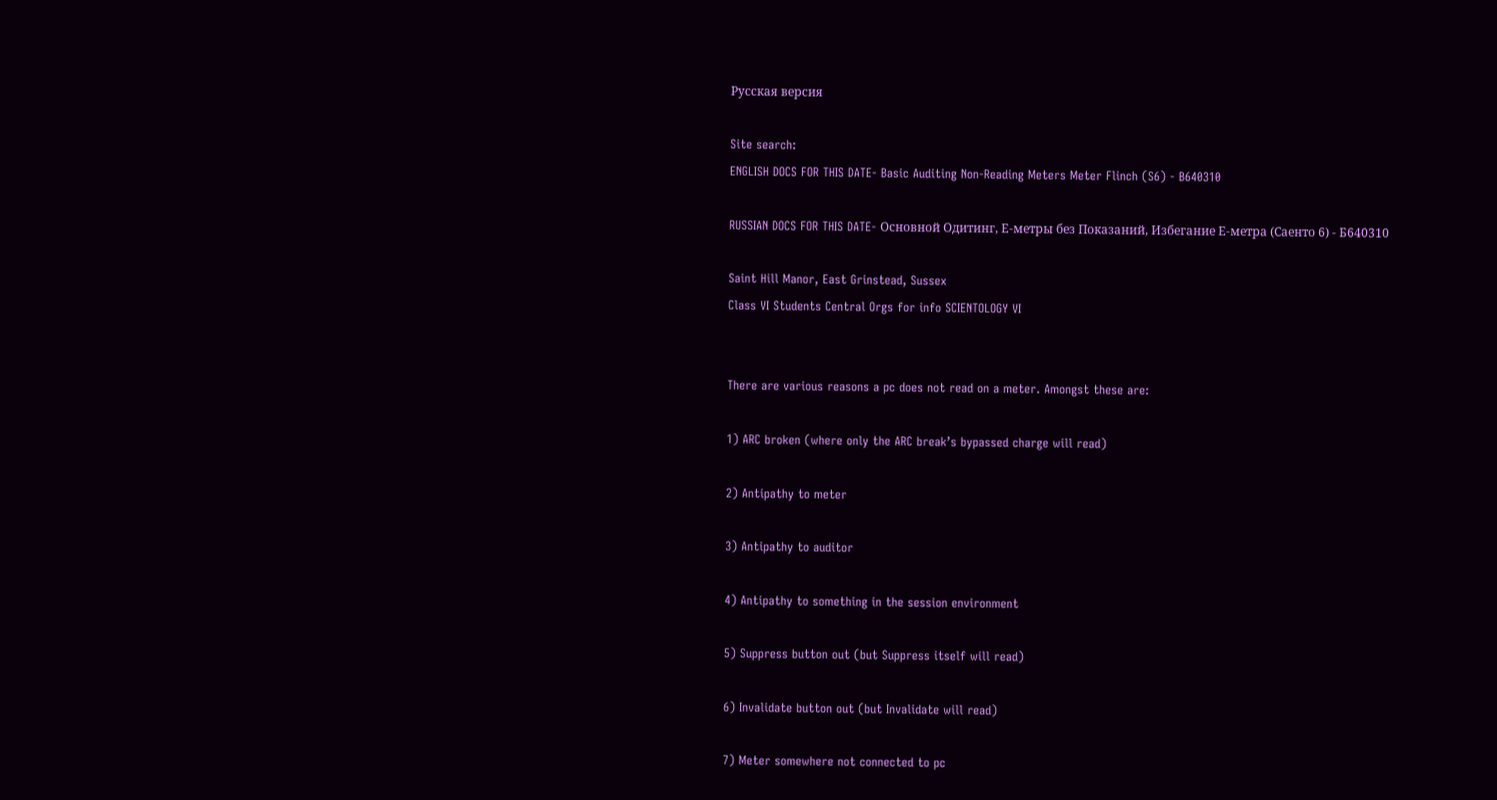Русская версия

Site search:
ENGLISH DOCS FOR THIS DATE- Basic Auditing Non-Reading Meters Meter Flinch (S6) - B640310

RUSSIAN DOCS FOR THIS DATE- Основной Одитинг, Е-метры без Показаний, Избегание Е-метра (Саенто 6) - Б640310

Saint Hill Manor, East Grinstead, Sussex
Class VI Students Central Orgs for info SCIENTOLOGY VI


There are various reasons a pc does not read on a meter. Amongst these are:

1) ARC broken (where only the ARC break’s bypassed charge will read)

2) Antipathy to meter

3) Antipathy to auditor

4) Antipathy to something in the session environment

5) Suppress button out (but Suppress itself will read)

6) Invalidate button out (but Invalidate will read)

7) Meter somewhere not connected to pc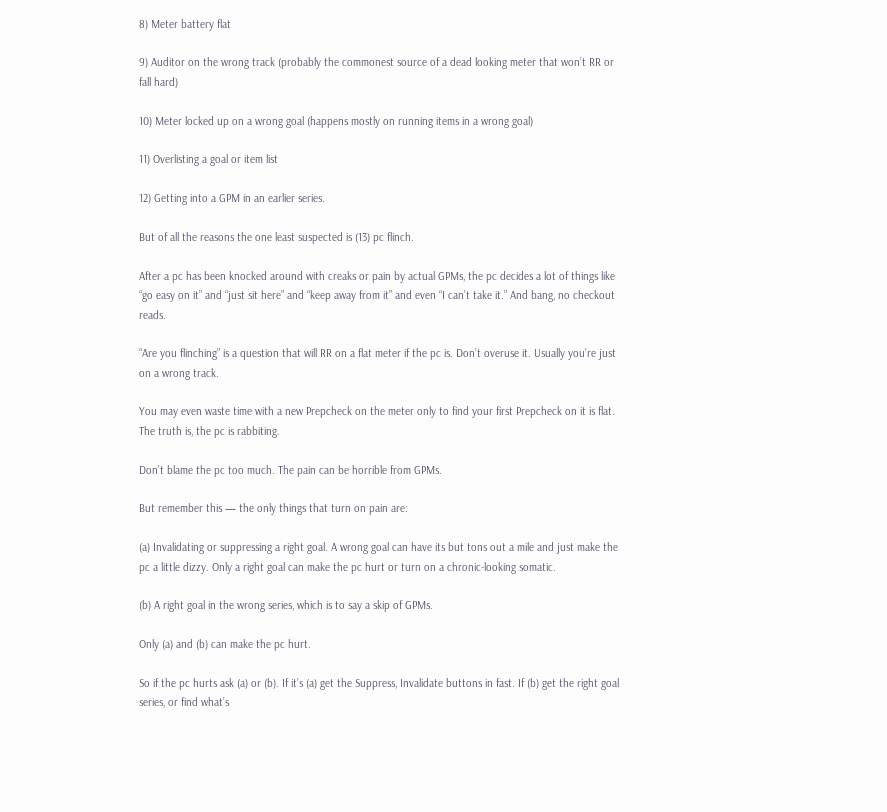8) Meter battery flat

9) Auditor on the wrong track (probably the commonest source of a dead looking meter that won’t RR or fall hard)

10) Meter locked up on a wrong goal (happens mostly on running items in a wrong goal)

11) Overlisting a goal or item list

12) Getting into a GPM in an earlier series.

But of all the reasons the one least suspected is (13) pc flinch.

After a pc has been knocked around with creaks or pain by actual GPMs, the pc decides a lot of things like “go easy on it” and “just sit here” and “keep away from it” and even “I can’t take it.” And bang, no checkout reads.

“Are you flinching” is a question that will RR on a flat meter if the pc is. Don’t overuse it. Usually you’re just on a wrong track.

You may even waste time with a new Prepcheck on the meter only to find your first Prepcheck on it is flat. The truth is, the pc is rabbiting.

Don’t blame the pc too much. The pain can be horrible from GPMs.

But remember this — the only things that turn on pain are:

(a) Invalidating or suppressing a right goal. A wrong goal can have its but tons out a mile and just make the pc a little dizzy. Only a right goal can make the pc hurt or turn on a chronic-looking somatic.

(b) A right goal in the wrong series, which is to say a skip of GPMs.

Only (a) and (b) can make the pc hurt.

So if the pc hurts ask (a) or (b). If it’s (a) get the Suppress, Invalidate buttons in fast. If (b) get the right goal series, or find what’s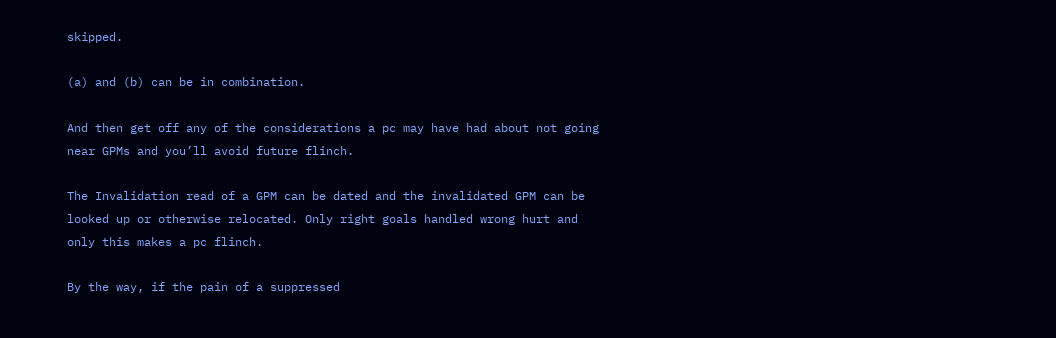skipped.

(a) and (b) can be in combination.

And then get off any of the considerations a pc may have had about not going near GPMs and you’ll avoid future flinch.

The Invalidation read of a GPM can be dated and the invalidated GPM can be looked up or otherwise relocated. Only right goals handled wrong hurt and only this makes a pc flinch.

By the way, if the pain of a suppressed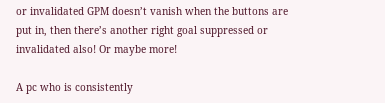or invalidated GPM doesn’t vanish when the buttons are put in, then there’s another right goal suppressed or invalidated also! Or maybe more!

A pc who is consistently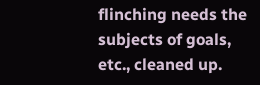flinching needs the subjects of goals, etc., cleaned up.